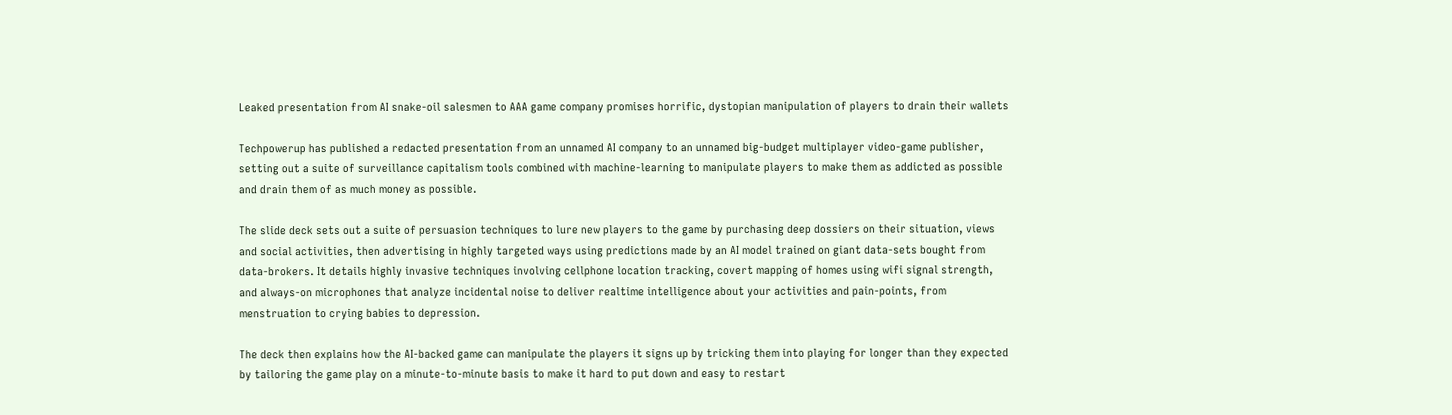Leaked presentation from AI snake-oil salesmen to AAA game company promises horrific, dystopian manipulation of players to drain their wallets

Techpowerup has published a redacted presentation from an unnamed AI company to an unnamed big-budget multiplayer video-game publisher, setting out a suite of surveillance capitalism tools combined with machine-learning to manipulate players to make them as addicted as possible and drain them of as much money as possible.

The slide deck sets out a suite of persuasion techniques to lure new players to the game by purchasing deep dossiers on their situation, views and social activities, then advertising in highly targeted ways using predictions made by an AI model trained on giant data-sets bought from data-brokers. It details highly invasive techniques involving cellphone location tracking, covert mapping of homes using wifi signal strength, and always-on microphones that analyze incidental noise to deliver realtime intelligence about your activities and pain-points, from menstruation to crying babies to depression.

The deck then explains how the AI-backed game can manipulate the players it signs up by tricking them into playing for longer than they expected by tailoring the game play on a minute-to-minute basis to make it hard to put down and easy to restart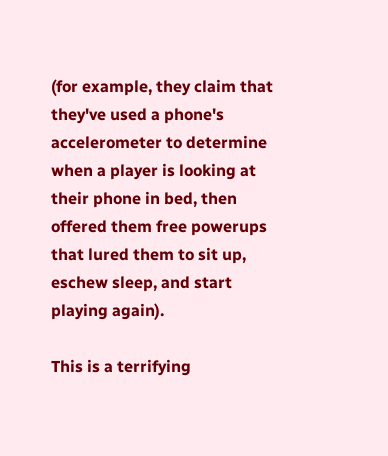(for example, they claim that they've used a phone's accelerometer to determine when a player is looking at their phone in bed, then offered them free powerups that lured them to sit up, eschew sleep, and start playing again).

This is a terrifying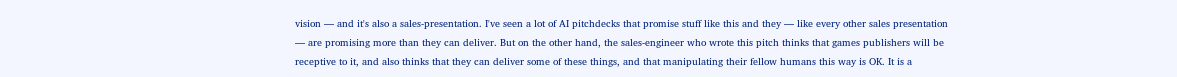vision — and it's also a sales-presentation. I've seen a lot of AI pitchdecks that promise stuff like this and they — like every other sales presentation — are promising more than they can deliver. But on the other hand, the sales-engineer who wrote this pitch thinks that games publishers will be receptive to it, and also thinks that they can deliver some of these things, and that manipulating their fellow humans this way is OK. It is a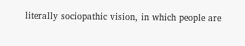literally sociopathic vision, in which people are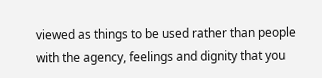viewed as things to be used rather than people with the agency, feelings and dignity that you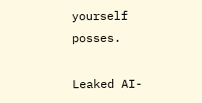yourself posses.

Leaked AI-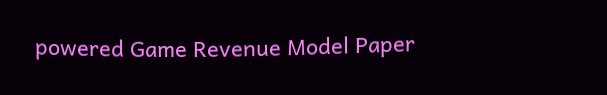powered Game Revenue Model Paper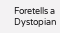Foretells a Dystopian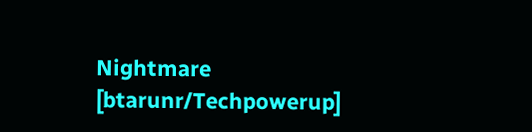Nightmare [btarunr/Techpowerup]